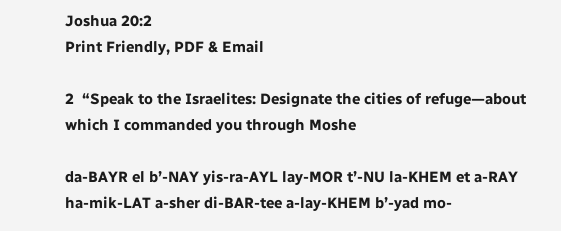Joshua 20:2
Print Friendly, PDF & Email

2  “Speak to the Israelites: Designate the cities of refuge—about which I commanded you through Moshe

da-BAYR el b’-NAY yis-ra-AYL lay-MOR t’-NU la-KHEM et a-RAY ha-mik-LAT a-sher di-BAR-tee a-lay-KHEM b’-yad mo-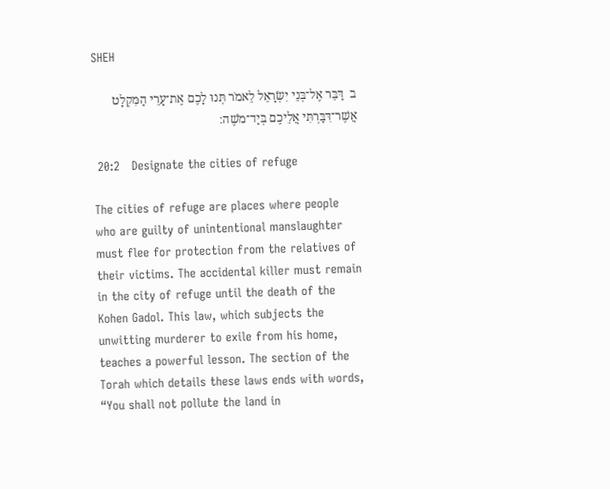SHEH

ב  דַּבֵּר אֶל־בְּנֵי יִשְׂרָאֵל לֵאמֹר תְּנוּ לָכֶם אֶת־עָרֵי הַמִּקְלָט אֲשֶׁר־דִּבַּרְתִּי אֲלֵיכֶם בְּיַד־מֹשֶׁה׃

 20:2   Designate the cities of refuge

The cities of refuge are places where people who are guilty of unintentional manslaughter must flee for protection from the relatives of their victims. The accidental killer must remain in the city of refuge until the death of the Kohen Gadol. This law, which subjects the unwitting murderer to exile from his home, teaches a powerful lesson. The section of the Torah which details these laws ends with words, “You shall not pollute the land in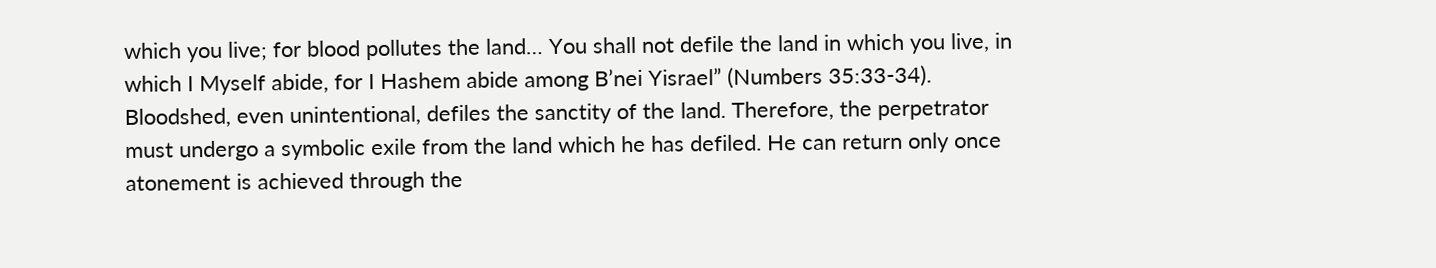which you live; for blood pollutes the land… You shall not defile the land in which you live, in which I Myself abide, for I Hashem abide among B’nei Yisrael” (Numbers 35:33-34). Bloodshed, even unintentional, defiles the sanctity of the land. Therefore, the perpetrator must undergo a symbolic exile from the land which he has defiled. He can return only once atonement is achieved through the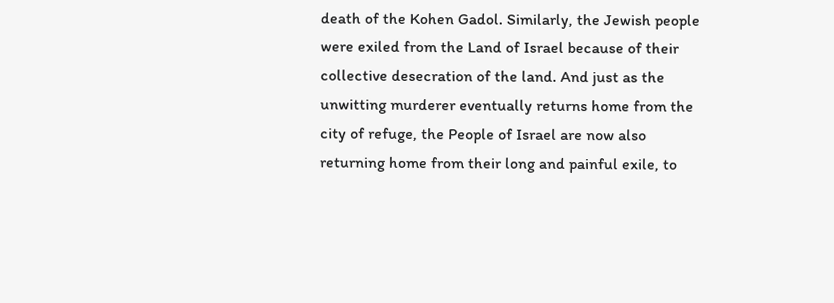death of the Kohen Gadol. Similarly, the Jewish people were exiled from the Land of Israel because of their collective desecration of the land. And just as the unwitting murderer eventually returns home from the city of refuge, the People of Israel are now also returning home from their long and painful exile, to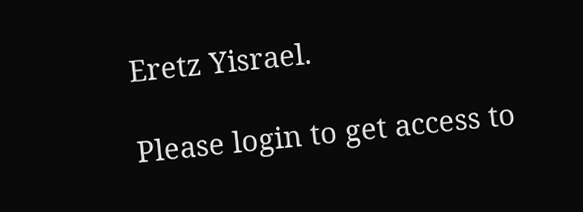Eretz Yisrael.

Please login to get access to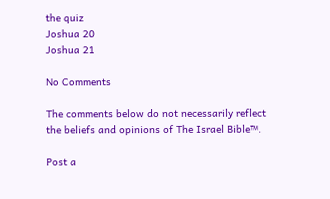the quiz
Joshua 20
Joshua 21

No Comments

The comments below do not necessarily reflect the beliefs and opinions of The Israel Bible™.

Post a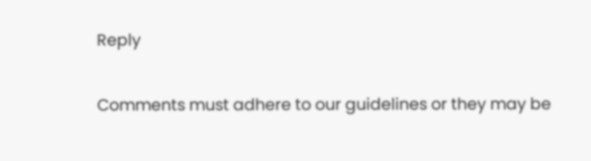Reply

Comments must adhere to our guidelines or they may be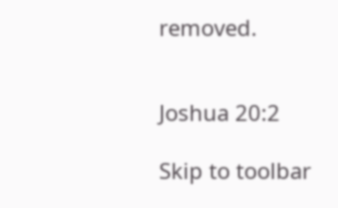removed.


Joshua 20:2

Skip to toolbar